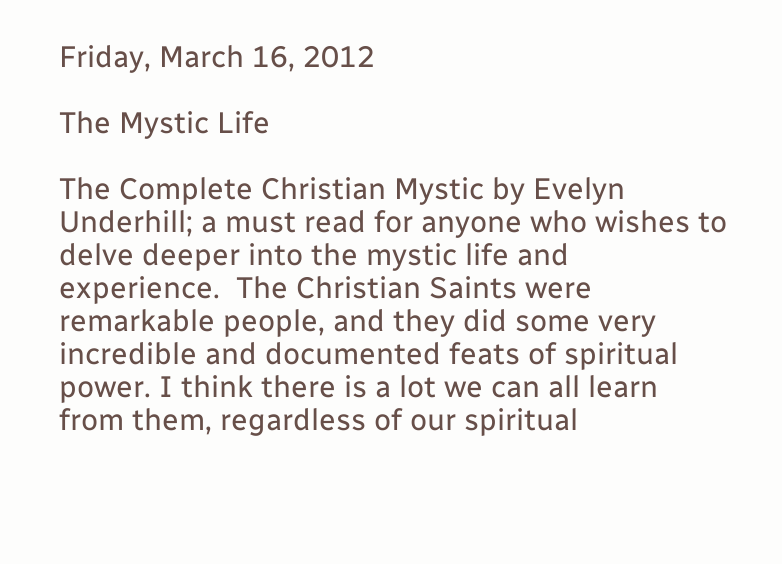Friday, March 16, 2012

The Mystic Life

The Complete Christian Mystic by Evelyn Underhill; a must read for anyone who wishes to delve deeper into the mystic life and experience.  The Christian Saints were remarkable people, and they did some very incredible and documented feats of spiritual power. I think there is a lot we can all learn from them, regardless of our spiritual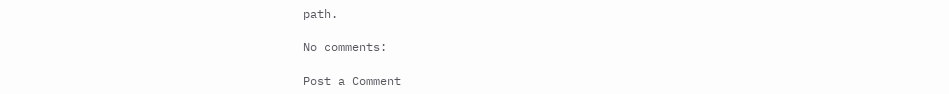path.

No comments:

Post a Comment